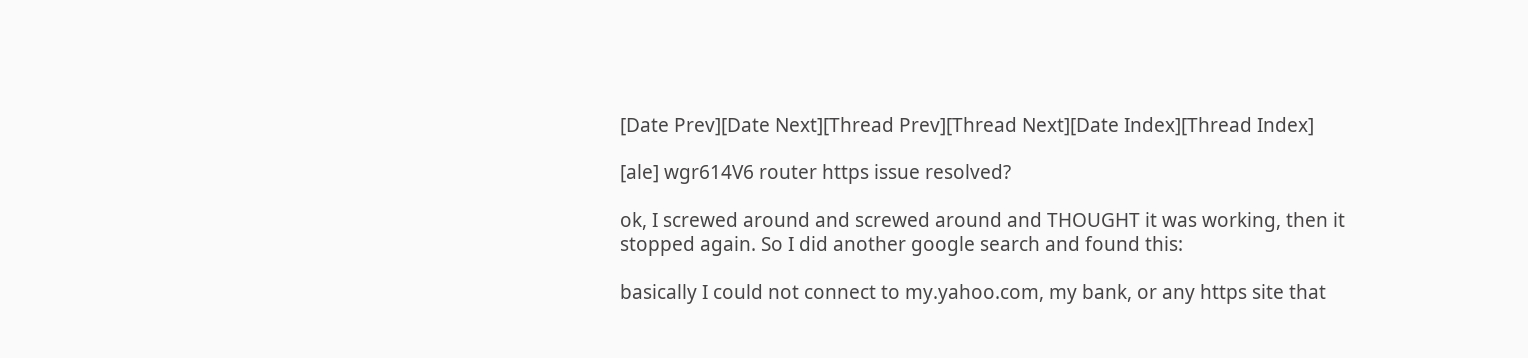[Date Prev][Date Next][Thread Prev][Thread Next][Date Index][Thread Index]

[ale] wgr614V6 router https issue resolved?

ok, I screwed around and screwed around and THOUGHT it was working, then it
stopped again. So I did another google search and found this:

basically I could not connect to my.yahoo.com, my bank, or any https site that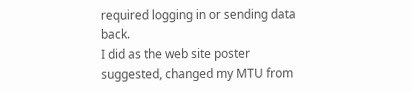required logging in or sending data back.
I did as the web site poster suggested, changed my MTU from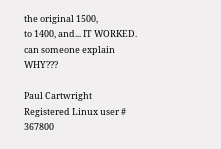the original 1500,
to 1400, and... IT WORKED.
can someone explain WHY???

Paul Cartwright
Registered Linux user # 367800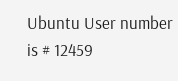Ubuntu User number is # 12459